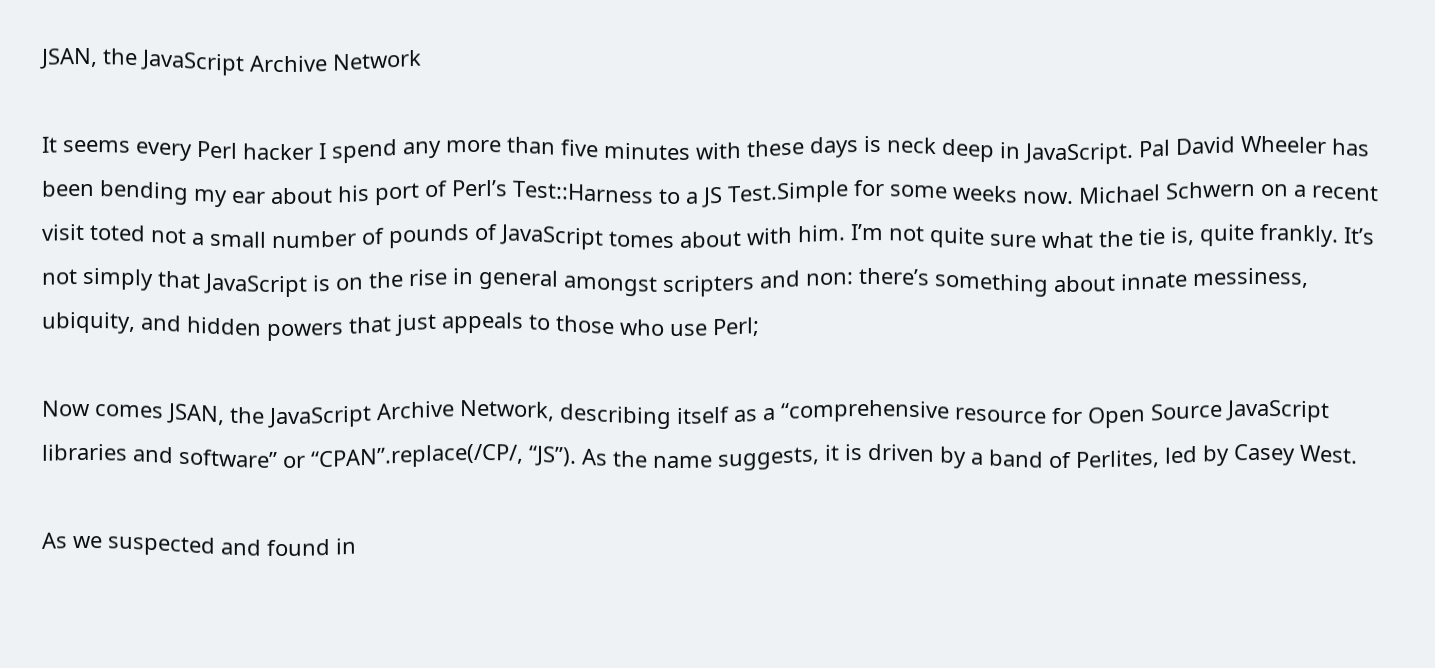JSAN, the JavaScript Archive Network

It seems every Perl hacker I spend any more than five minutes with these days is neck deep in JavaScript. Pal David Wheeler has been bending my ear about his port of Perl’s Test::Harness to a JS Test.Simple for some weeks now. Michael Schwern on a recent visit toted not a small number of pounds of JavaScript tomes about with him. I’m not quite sure what the tie is, quite frankly. It’s not simply that JavaScript is on the rise in general amongst scripters and non: there’s something about innate messiness, ubiquity, and hidden powers that just appeals to those who use Perl;

Now comes JSAN, the JavaScript Archive Network, describing itself as a “comprehensive resource for Open Source JavaScript libraries and software” or “CPAN”.replace(/CP/, “JS”). As the name suggests, it is driven by a band of Perlites, led by Casey West.

As we suspected and found in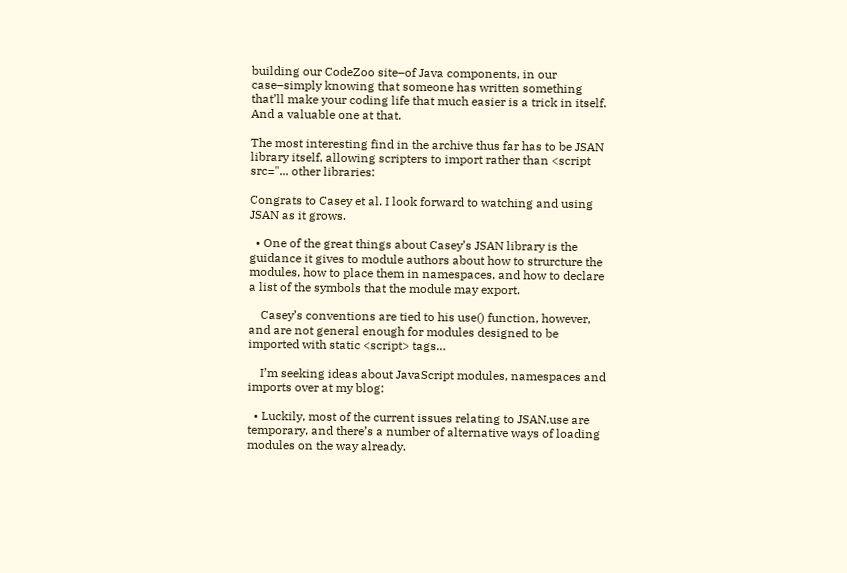building our CodeZoo site–of Java components, in our case–simply knowing that someone has written something that’ll make your coding life that much easier is a trick in itself. And a valuable one at that.

The most interesting find in the archive thus far has to be JSAN library itself, allowing scripters to import rather than <script src="... other libraries:

Congrats to Casey et al. I look forward to watching and using JSAN as it grows.

  • One of the great things about Casey’s JSAN library is the guidance it gives to module authors about how to strurcture the modules, how to place them in namespaces, and how to declare a list of the symbols that the module may export.

    Casey’s conventions are tied to his use() function, however, and are not general enough for modules designed to be imported with static <script> tags…

    I’m seeking ideas about JavaScript modules, namespaces and imports over at my blog:

  • Luckily, most of the current issues relating to JSAN.use are temporary, and there’s a number of alternative ways of loading modules on the way already.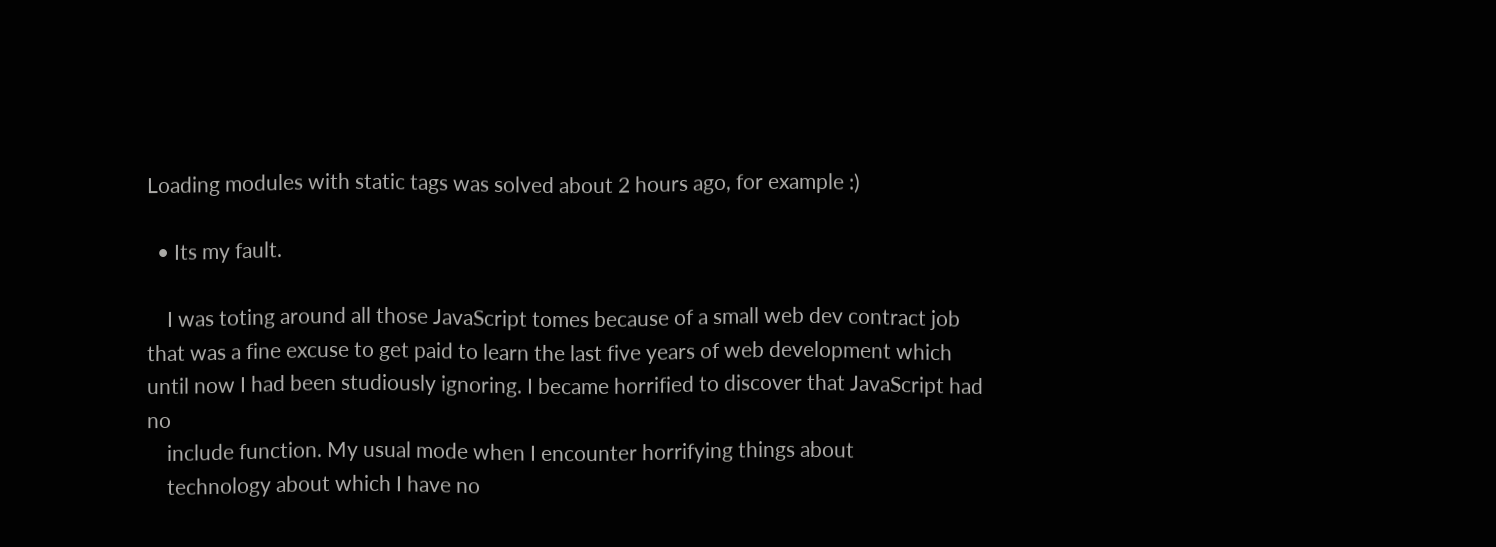Loading modules with static tags was solved about 2 hours ago, for example :)

  • Its my fault.

    I was toting around all those JavaScript tomes because of a small web dev contract job that was a fine excuse to get paid to learn the last five years of web development which until now I had been studiously ignoring. I became horrified to discover that JavaScript had no
    include function. My usual mode when I encounter horrifying things about
    technology about which I have no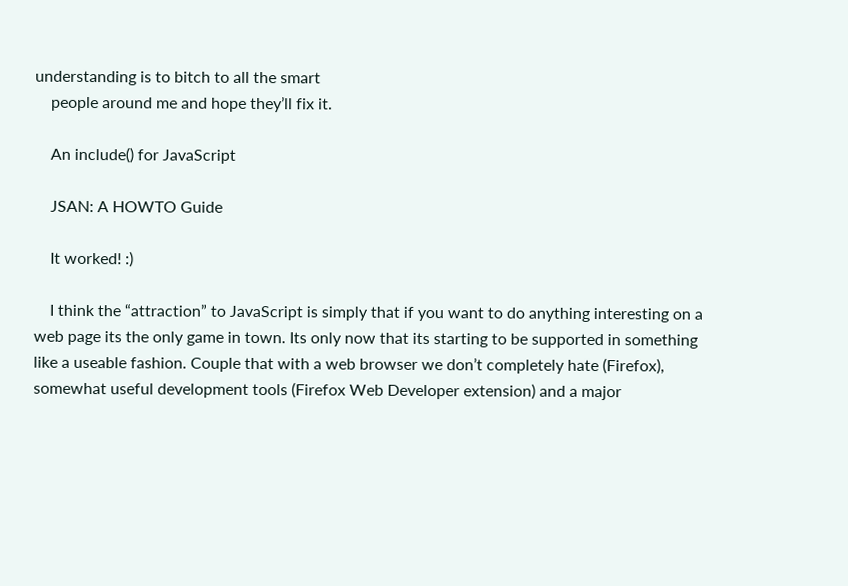understanding is to bitch to all the smart
    people around me and hope they’ll fix it.

    An include() for JavaScript

    JSAN: A HOWTO Guide

    It worked! :)

    I think the “attraction” to JavaScript is simply that if you want to do anything interesting on a web page its the only game in town. Its only now that its starting to be supported in something like a useable fashion. Couple that with a web browser we don’t completely hate (Firefox), somewhat useful development tools (Firefox Web Developer extension) and a major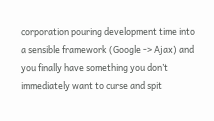corporation pouring development time into a sensible framework (Google -> Ajax) and you finally have something you don’t immediately want to curse and spit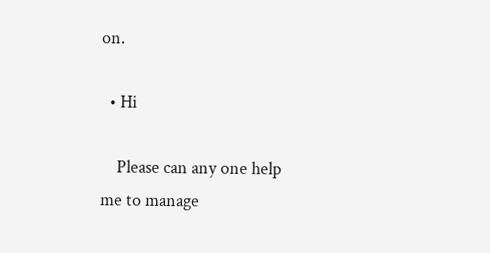on.

  • Hi

    Please can any one help me to manage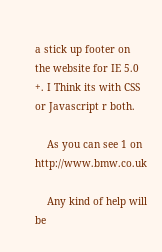a stick up footer on the website for IE 5.0 +. I Think its with CSS or Javascript r both.

    As you can see 1 on http://www.bmw.co.uk

    Any kind of help will be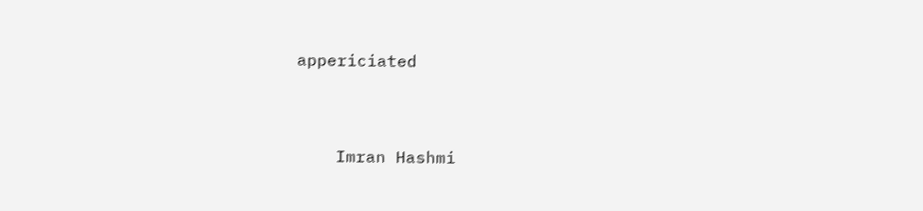appericiated


    Imran Hashmi